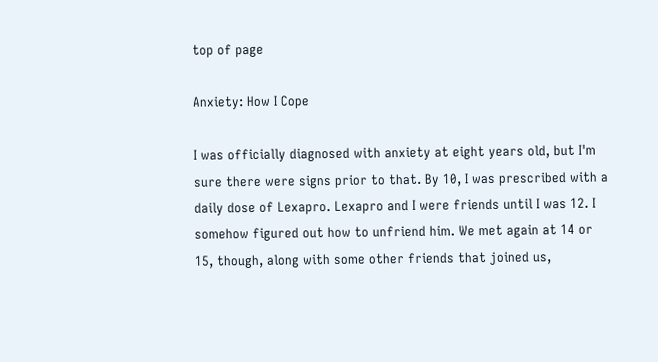top of page

Anxiety: How I Cope

I was officially diagnosed with anxiety at eight years old, but I'm sure there were signs prior to that. By 10, I was prescribed with a daily dose of Lexapro. Lexapro and I were friends until I was 12. I somehow figured out how to unfriend him. We met again at 14 or 15, though, along with some other friends that joined us,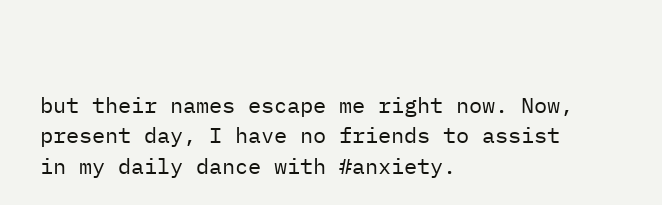but their names escape me right now. Now, present day, I have no friends to assist in my daily dance with #anxiety.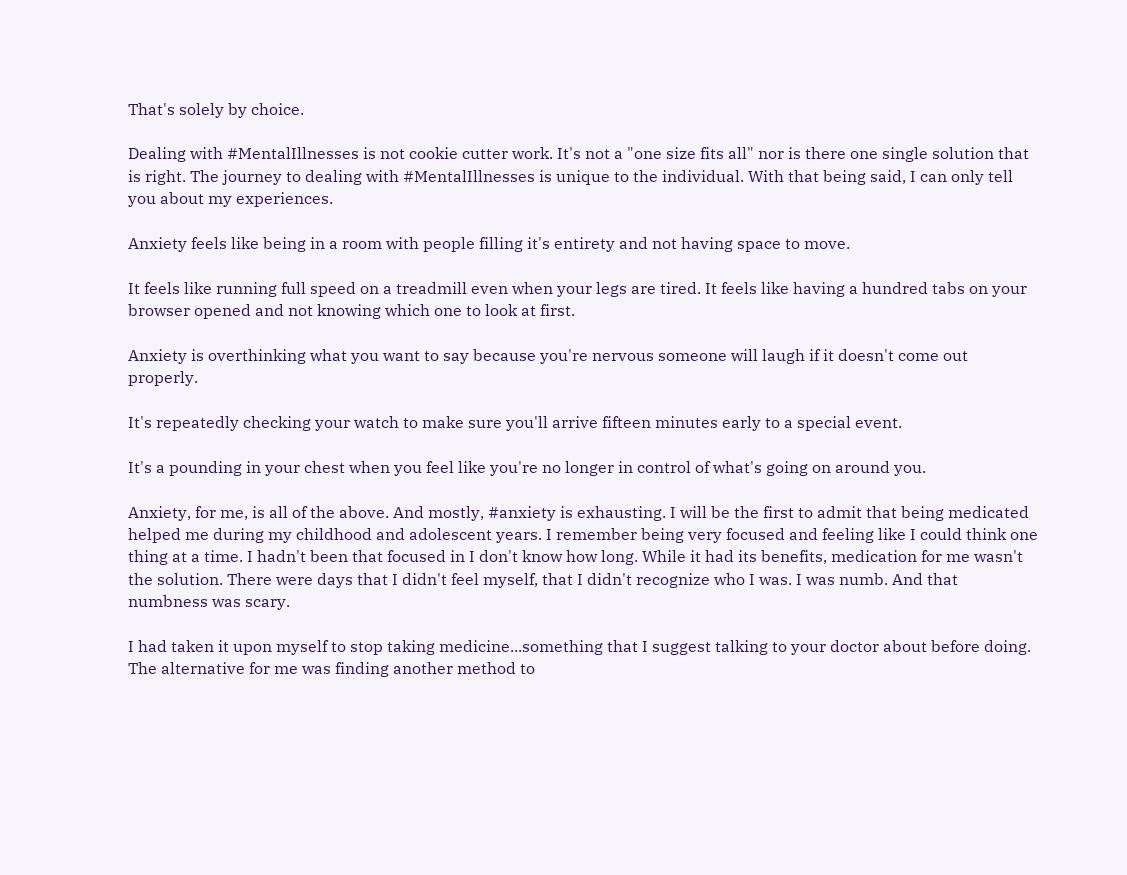That's solely by choice.

Dealing with #MentalIllnesses is not cookie cutter work. It's not a "one size fits all" nor is there one single solution that is right. The journey to dealing with #MentalIllnesses is unique to the individual. With that being said, I can only tell you about my experiences.

Anxiety feels like being in a room with people filling it's entirety and not having space to move.

It feels like running full speed on a treadmill even when your legs are tired. It feels like having a hundred tabs on your browser opened and not knowing which one to look at first.

Anxiety is overthinking what you want to say because you're nervous someone will laugh if it doesn't come out properly.

It's repeatedly checking your watch to make sure you'll arrive fifteen minutes early to a special event.

It's a pounding in your chest when you feel like you're no longer in control of what's going on around you.

Anxiety, for me, is all of the above. And mostly, #anxiety is exhausting. I will be the first to admit that being medicated helped me during my childhood and adolescent years. I remember being very focused and feeling like I could think one thing at a time. I hadn't been that focused in I don't know how long. While it had its benefits, medication for me wasn't the solution. There were days that I didn't feel myself, that I didn't recognize who I was. I was numb. And that numbness was scary.

I had taken it upon myself to stop taking medicine...something that I suggest talking to your doctor about before doing. The alternative for me was finding another method to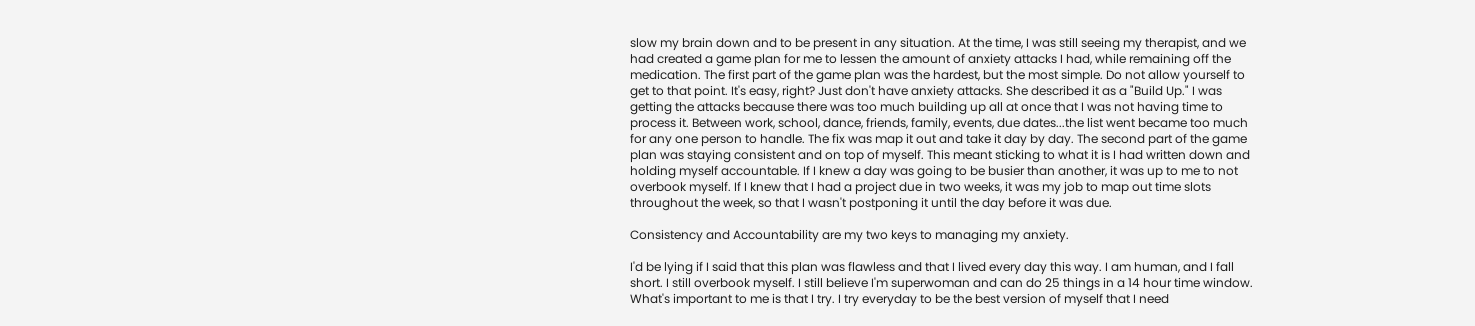slow my brain down and to be present in any situation. At the time, I was still seeing my therapist, and we had created a game plan for me to lessen the amount of anxiety attacks I had, while remaining off the medication. The first part of the game plan was the hardest, but the most simple. Do not allow yourself to get to that point. It's easy, right? Just don't have anxiety attacks. She described it as a "Build Up." I was getting the attacks because there was too much building up all at once that I was not having time to process it. Between work, school, dance, friends, family, events, due dates...the list went became too much for any one person to handle. The fix was map it out and take it day by day. The second part of the game plan was staying consistent and on top of myself. This meant sticking to what it is I had written down and holding myself accountable. If I knew a day was going to be busier than another, it was up to me to not overbook myself. If I knew that I had a project due in two weeks, it was my job to map out time slots throughout the week, so that I wasn't postponing it until the day before it was due.

Consistency and Accountability are my two keys to managing my anxiety.

I'd be lying if I said that this plan was flawless and that I lived every day this way. I am human, and I fall short. I still overbook myself. I still believe I'm superwoman and can do 25 things in a 14 hour time window. What's important to me is that I try. I try everyday to be the best version of myself that I need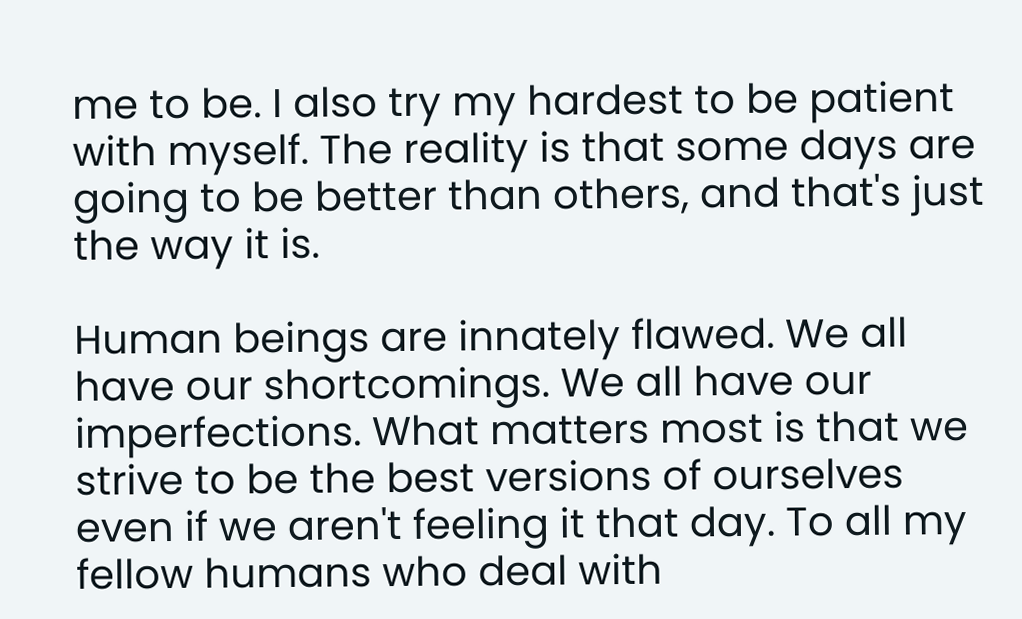me to be. I also try my hardest to be patient with myself. The reality is that some days are going to be better than others, and that's just the way it is.

Human beings are innately flawed. We all have our shortcomings. We all have our imperfections. What matters most is that we strive to be the best versions of ourselves even if we aren't feeling it that day. To all my fellow humans who deal with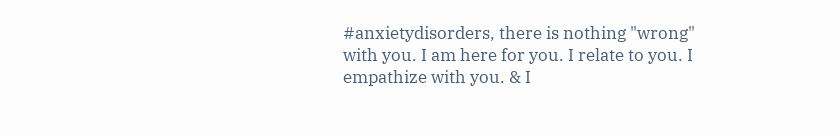#anxietydisorders, there is nothing "wrong" with you. I am here for you. I relate to you. I empathize with you. & I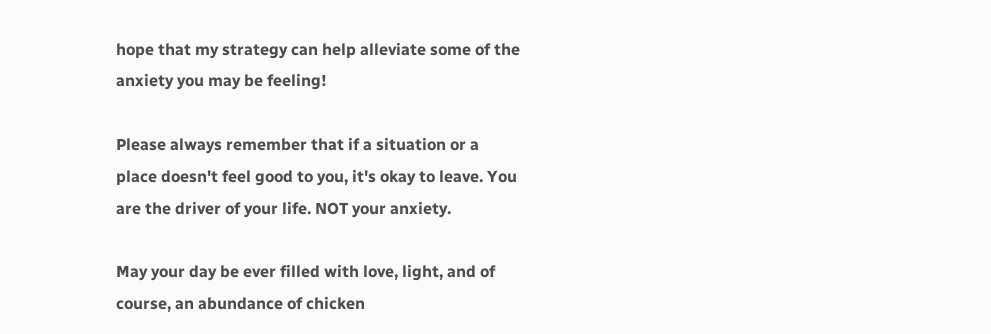hope that my strategy can help alleviate some of the anxiety you may be feeling!

Please always remember that if a situation or a place doesn't feel good to you, it's okay to leave. You are the driver of your life. NOT your anxiety.

May your day be ever filled with love, light, and of course, an abundance of chicken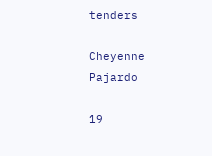tenders

Cheyenne Pajardo

19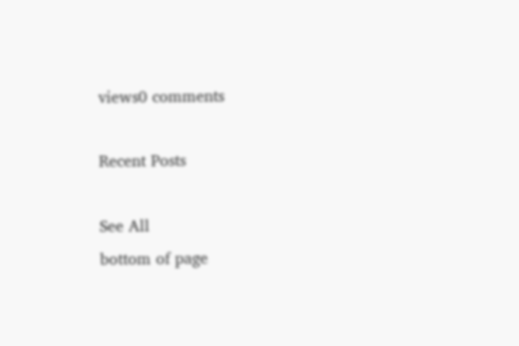views0 comments

Recent Posts

See All
bottom of page